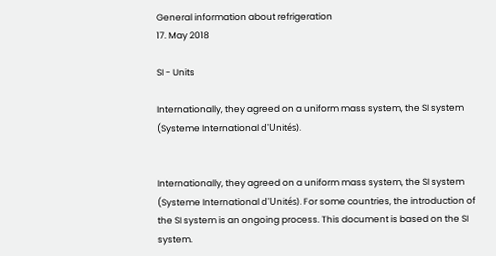General information about refrigeration
17. May 2018

SI - Units

Internationally, they agreed on a uniform mass system, the SI system (Systeme International d'Unités).


Internationally, they agreed on a uniform mass system, the SI system (Systeme International d'Unités). For some countries, the introduction of the SI system is an ongoing process. This document is based on the SI system.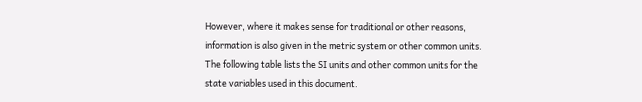However, where it makes sense for traditional or other reasons, information is also given in the metric system or other common units. The following table lists the SI units and other common units for the state variables used in this document.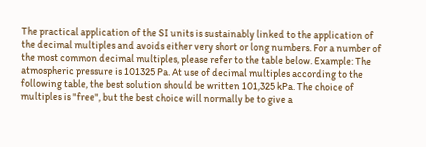The practical application of the SI units is sustainably linked to the application of the decimal multiples and avoids either very short or long numbers. For a number of the most common decimal multiples, please refer to the table below. Example: The atmospheric pressure is 101325 Pa. At use of decimal multiples according to the following table, the best solution should be written 101,325 kPa. The choice of multiples is "free", but the best choice will normally be to give a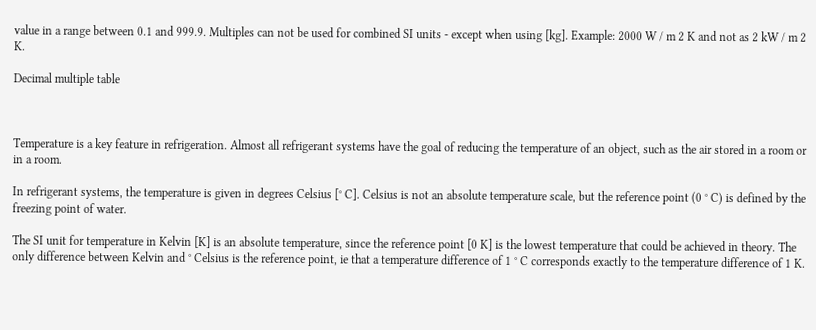value in a range between 0.1 and 999.9. Multiples can not be used for combined SI units - except when using [kg]. Example: 2000 W / m 2 K and not as 2 kW / m 2 K.

Decimal multiple table



Temperature is a key feature in refrigeration. Almost all refrigerant systems have the goal of reducing the temperature of an object, such as the air stored in a room or in a room.

In refrigerant systems, the temperature is given in degrees Celsius [° C]. Celsius is not an absolute temperature scale, but the reference point (0 ° C) is defined by the freezing point of water.

The SI unit for temperature in Kelvin [K] is an absolute temperature, since the reference point [0 K] is the lowest temperature that could be achieved in theory. The only difference between Kelvin and ° Celsius is the reference point, ie that a temperature difference of 1 ° C corresponds exactly to the temperature difference of 1 K.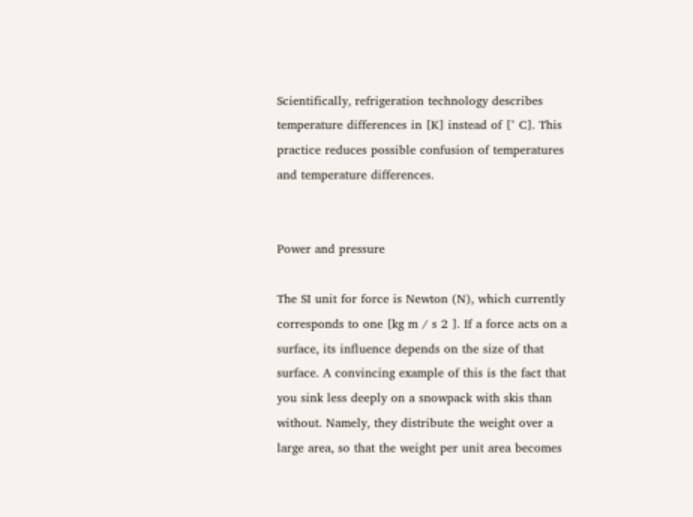Scientifically, refrigeration technology describes temperature differences in [K] instead of [° C]. This practice reduces possible confusion of temperatures and temperature differences.


Power and pressure

The SI unit for force is Newton (N), which currently corresponds to one [kg m / s 2 ]. If a force acts on a surface, its influence depends on the size of that surface. A convincing example of this is the fact that you sink less deeply on a snowpack with skis than without. Namely, they distribute the weight over a large area, so that the weight per unit area becomes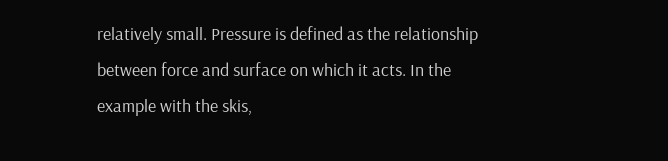relatively small. Pressure is defined as the relationship between force and surface on which it acts. In the example with the skis,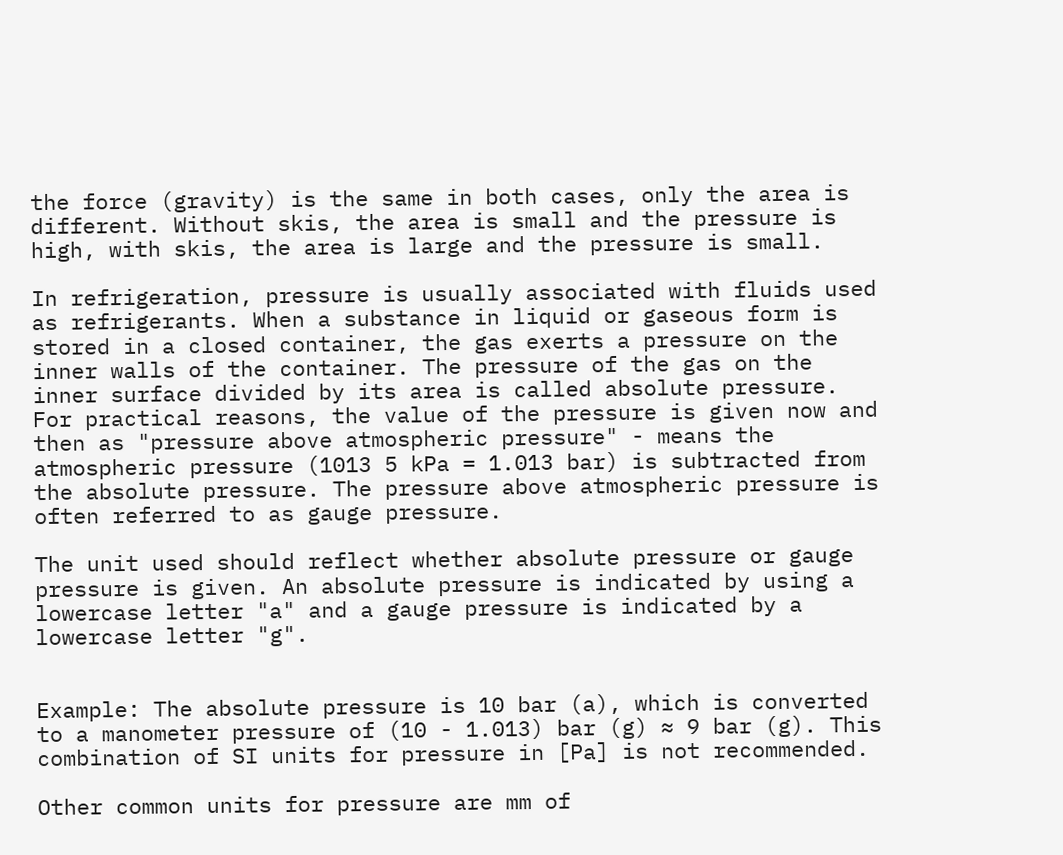the force (gravity) is the same in both cases, only the area is different. Without skis, the area is small and the pressure is high, with skis, the area is large and the pressure is small.

In refrigeration, pressure is usually associated with fluids used as refrigerants. When a substance in liquid or gaseous form is stored in a closed container, the gas exerts a pressure on the inner walls of the container. The pressure of the gas on the inner surface divided by its area is called absolute pressure. For practical reasons, the value of the pressure is given now and then as "pressure above atmospheric pressure" - means the atmospheric pressure (1013 5 kPa = 1.013 bar) is subtracted from the absolute pressure. The pressure above atmospheric pressure is often referred to as gauge pressure.

The unit used should reflect whether absolute pressure or gauge pressure is given. An absolute pressure is indicated by using a lowercase letter "a" and a gauge pressure is indicated by a lowercase letter "g".


Example: The absolute pressure is 10 bar (a), which is converted to a manometer pressure of (10 - 1.013) bar (g) ≈ 9 bar (g). This combination of SI units for pressure in [Pa] is not recommended.

Other common units for pressure are mm of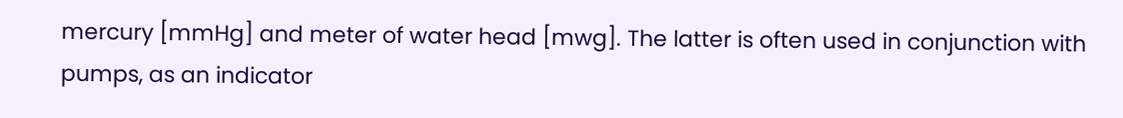mercury [mmHg] and meter of water head [mwg]. The latter is often used in conjunction with pumps, as an indicator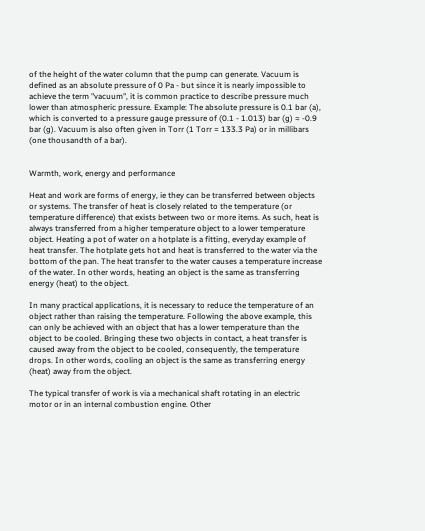of the height of the water column that the pump can generate. Vacuum is defined as an absolute pressure of 0 Pa - but since it is nearly impossible to achieve the term "vacuum", it is common practice to describe pressure much lower than atmospheric pressure. Example: The absolute pressure is 0.1 bar (a), which is converted to a pressure gauge pressure of (0.1 - 1.013) bar (g) ≈ -0.9 bar (g). Vacuum is also often given in Torr (1 Torr = 133.3 Pa) or in millibars (one thousandth of a bar).


Warmth, work, energy and performance

Heat and work are forms of energy, ie they can be transferred between objects or systems. The transfer of heat is closely related to the temperature (or temperature difference) that exists between two or more items. As such, heat is always transferred from a higher temperature object to a lower temperature object. Heating a pot of water on a hotplate is a fitting, everyday example of heat transfer. The hotplate gets hot and heat is transferred to the water via the bottom of the pan. The heat transfer to the water causes a temperature increase of the water. In other words, heating an object is the same as transferring energy (heat) to the object.

In many practical applications, it is necessary to reduce the temperature of an object rather than raising the temperature. Following the above example, this can only be achieved with an object that has a lower temperature than the object to be cooled. Bringing these two objects in contact, a heat transfer is caused away from the object to be cooled, consequently, the temperature drops. In other words, cooling an object is the same as transferring energy (heat) away from the object.

The typical transfer of work is via a mechanical shaft rotating in an electric motor or in an internal combustion engine. Other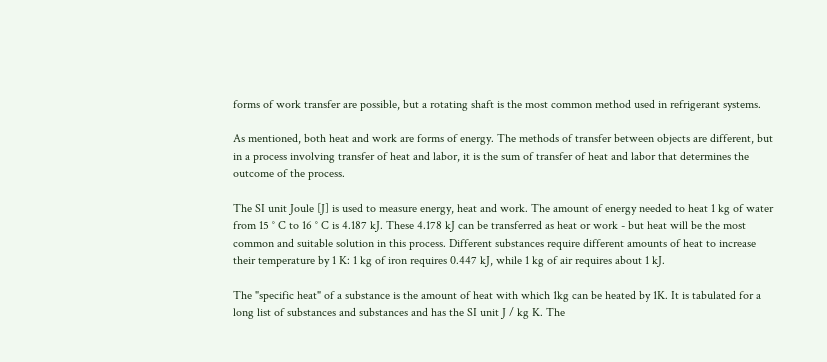forms of work transfer are possible, but a rotating shaft is the most common method used in refrigerant systems.

As mentioned, both heat and work are forms of energy. The methods of transfer between objects are different, but in a process involving transfer of heat and labor, it is the sum of transfer of heat and labor that determines the outcome of the process.

The SI unit Joule [J] is used to measure energy, heat and work. The amount of energy needed to heat 1 kg of water from 15 ° C to 16 ° C is 4.187 kJ. These 4.178 kJ can be transferred as heat or work - but heat will be the most common and suitable solution in this process. Different substances require different amounts of heat to increase their temperature by 1 K: 1 kg of iron requires 0.447 kJ, while 1 kg of air requires about 1 kJ.

The "specific heat" of a substance is the amount of heat with which 1kg can be heated by 1K. It is tabulated for a long list of substances and substances and has the SI unit J / kg K. The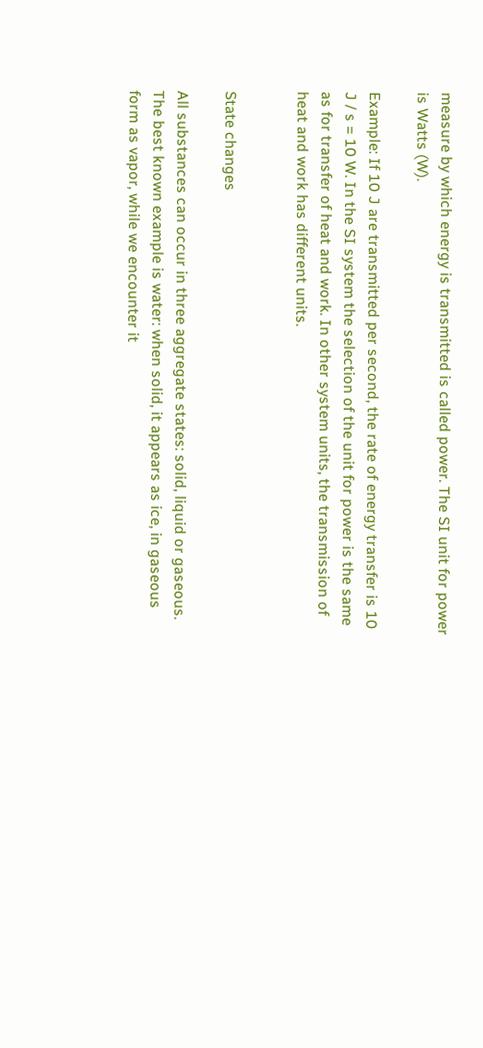measure by which energy is transmitted is called power. The SI unit for power is Watts (W).

Example: If 10 J are transmitted per second, the rate of energy transfer is 10 J / s = 10 W. In the SI system the selection of the unit for power is the same as for transfer of heat and work. In other system units, the transmission of heat and work has different units.


State changes

All substances can occur in three aggregate states: solid, liquid or gaseous. The best known example is water: when solid, it appears as ice, in gaseous form as vapor, while we encounter it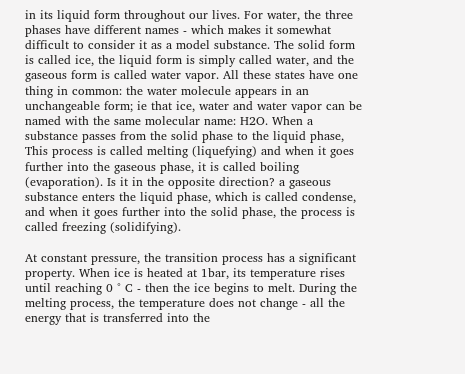in its liquid form throughout our lives. For water, the three phases have different names - which makes it somewhat difficult to consider it as a model substance. The solid form is called ice, the liquid form is simply called water, and the gaseous form is called water vapor. All these states have one thing in common: the water molecule appears in an unchangeable form; ie that ice, water and water vapor can be named with the same molecular name: H2O. When a substance passes from the solid phase to the liquid phase, This process is called melting (liquefying) and when it goes further into the gaseous phase, it is called boiling (evaporation). Is it in the opposite direction? a gaseous substance enters the liquid phase, which is called condense, and when it goes further into the solid phase, the process is called freezing (solidifying).

At constant pressure, the transition process has a significant property. When ice is heated at 1bar, its temperature rises until reaching 0 ° C - then the ice begins to melt. During the melting process, the temperature does not change - all the energy that is transferred into the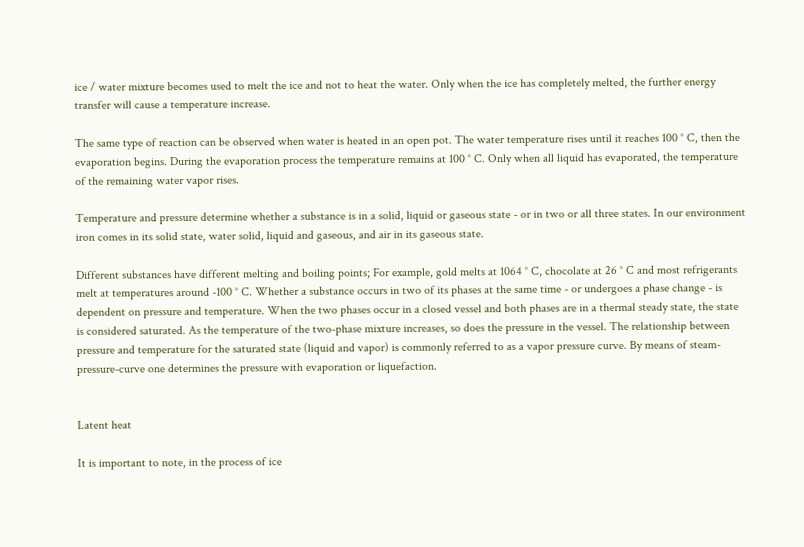ice / water mixture becomes used to melt the ice and not to heat the water. Only when the ice has completely melted, the further energy transfer will cause a temperature increase.

The same type of reaction can be observed when water is heated in an open pot. The water temperature rises until it reaches 100 ° C, then the evaporation begins. During the evaporation process the temperature remains at 100 ° C. Only when all liquid has evaporated, the temperature of the remaining water vapor rises.

Temperature and pressure determine whether a substance is in a solid, liquid or gaseous state - or in two or all three states. In our environment iron comes in its solid state, water solid, liquid and gaseous, and air in its gaseous state.

Different substances have different melting and boiling points; For example, gold melts at 1064 ° C, chocolate at 26 ° C and most refrigerants melt at temperatures around -100 ° C. Whether a substance occurs in two of its phases at the same time - or undergoes a phase change - is dependent on pressure and temperature. When the two phases occur in a closed vessel and both phases are in a thermal steady state, the state is considered saturated. As the temperature of the two-phase mixture increases, so does the pressure in the vessel. The relationship between pressure and temperature for the saturated state (liquid and vapor) is commonly referred to as a vapor pressure curve. By means of steam-pressure-curve one determines the pressure with evaporation or liquefaction.


Latent heat

It is important to note, in the process of ice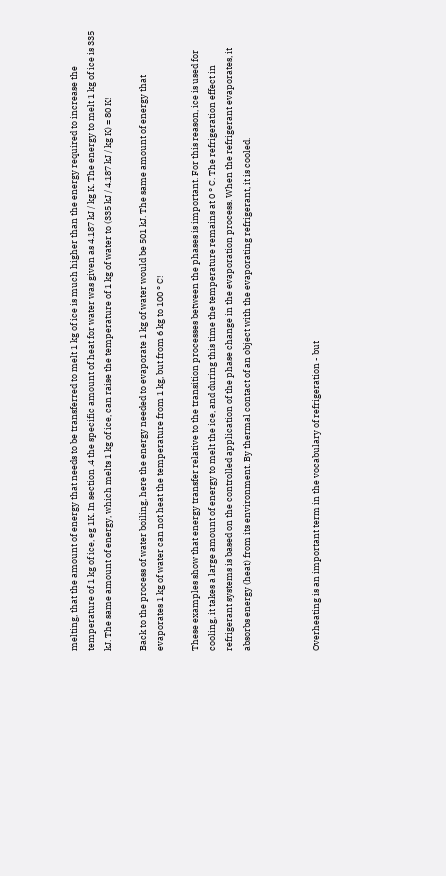melting, that the amount of energy that needs to be transferred to melt 1 kg of ice is much higher than the energy required to increase the temperature of 1 kg of ice, eg 1K. In section .4 the specific amount of heat for water was given as 4.187 kJ / kg K. The energy to melt 1 kg of ice is 335 kJ. The same amount of energy, which melts 1 kg of ice, can raise the temperature of 1 kg of water to (335 kJ / 4.187 kJ / kg K) = 80 K!

Back to the process of water boiling, here the energy needed to evaporate 1 kg of water would be 501 kJ. The same amount of energy that evaporates 1 kg of water can not heat the temperature from 1 kg, but from 6 kg to 100 ° C!

These examples show that energy transfer relative to the transition processes between the phases is important. For this reason, ice is used for cooling, it takes a large amount of energy to melt the ice, and during this time the temperature remains at 0 ° C. The refrigeration effect in refrigerant systems is based on the controlled application of the phase change in the evaporation process. When the refrigerant evaporates, it absorbs energy (heat) from its environment. By thermal contact of an object with the evaporating refrigerant, it is cooled.



Overheating is an important term in the vocabulary of refrigeration - but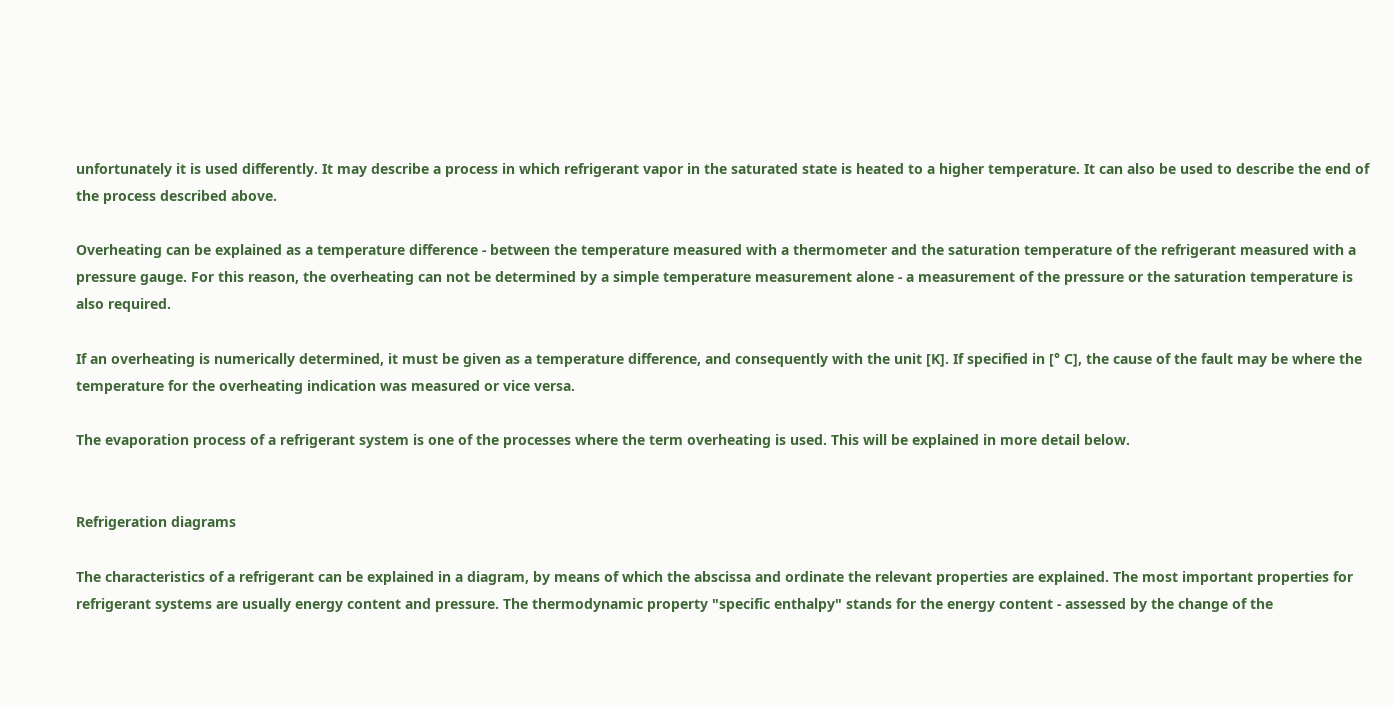unfortunately it is used differently. It may describe a process in which refrigerant vapor in the saturated state is heated to a higher temperature. It can also be used to describe the end of the process described above.

Overheating can be explained as a temperature difference - between the temperature measured with a thermometer and the saturation temperature of the refrigerant measured with a pressure gauge. For this reason, the overheating can not be determined by a simple temperature measurement alone - a measurement of the pressure or the saturation temperature is also required.

If an overheating is numerically determined, it must be given as a temperature difference, and consequently with the unit [K]. If specified in [° C], the cause of the fault may be where the temperature for the overheating indication was measured or vice versa.

The evaporation process of a refrigerant system is one of the processes where the term overheating is used. This will be explained in more detail below.


Refrigeration diagrams

The characteristics of a refrigerant can be explained in a diagram, by means of which the abscissa and ordinate the relevant properties are explained. The most important properties for refrigerant systems are usually energy content and pressure. The thermodynamic property "specific enthalpy" stands for the energy content - assessed by the change of the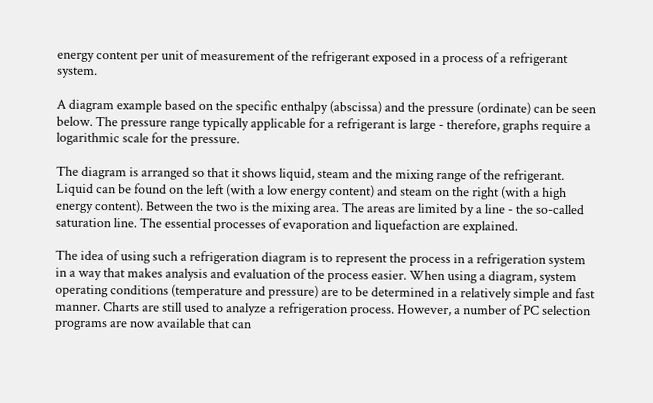energy content per unit of measurement of the refrigerant exposed in a process of a refrigerant system.

A diagram example based on the specific enthalpy (abscissa) and the pressure (ordinate) can be seen below. The pressure range typically applicable for a refrigerant is large - therefore, graphs require a logarithmic scale for the pressure.

The diagram is arranged so that it shows liquid, steam and the mixing range of the refrigerant. Liquid can be found on the left (with a low energy content) and steam on the right (with a high energy content). Between the two is the mixing area. The areas are limited by a line - the so-called saturation line. The essential processes of evaporation and liquefaction are explained.

The idea of using such a refrigeration diagram is to represent the process in a refrigeration system in a way that makes analysis and evaluation of the process easier. When using a diagram, system operating conditions (temperature and pressure) are to be determined in a relatively simple and fast manner. Charts are still used to analyze a refrigeration process. However, a number of PC selection programs are now available that can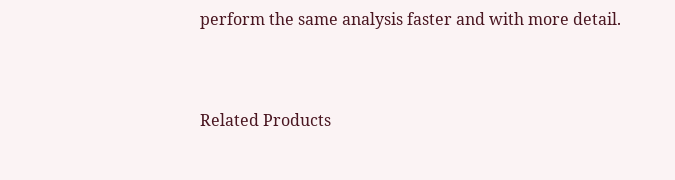perform the same analysis faster and with more detail.



Related Products